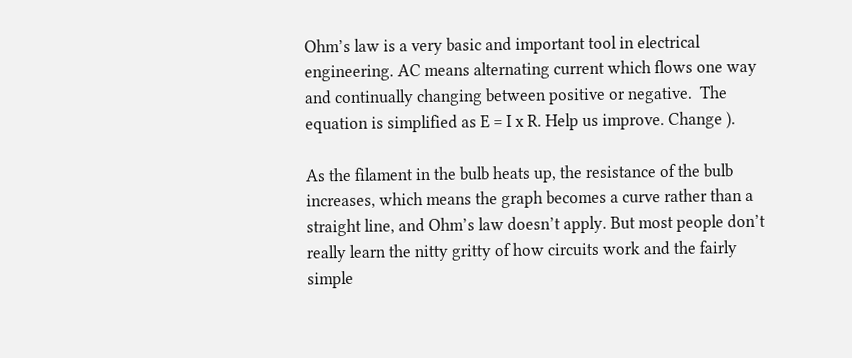Ohm’s law is a very basic and important tool in electrical engineering. AC means alternating current which flows one way and continually changing between positive or negative.  The equation is simplified as E = I x R. Help us improve. Change ).

As the filament in the bulb heats up, the resistance of the bulb increases, which means the graph becomes a curve rather than a straight line, and Ohm’s law doesn’t apply. But most people don’t really learn the nitty gritty of how circuits work and the fairly simple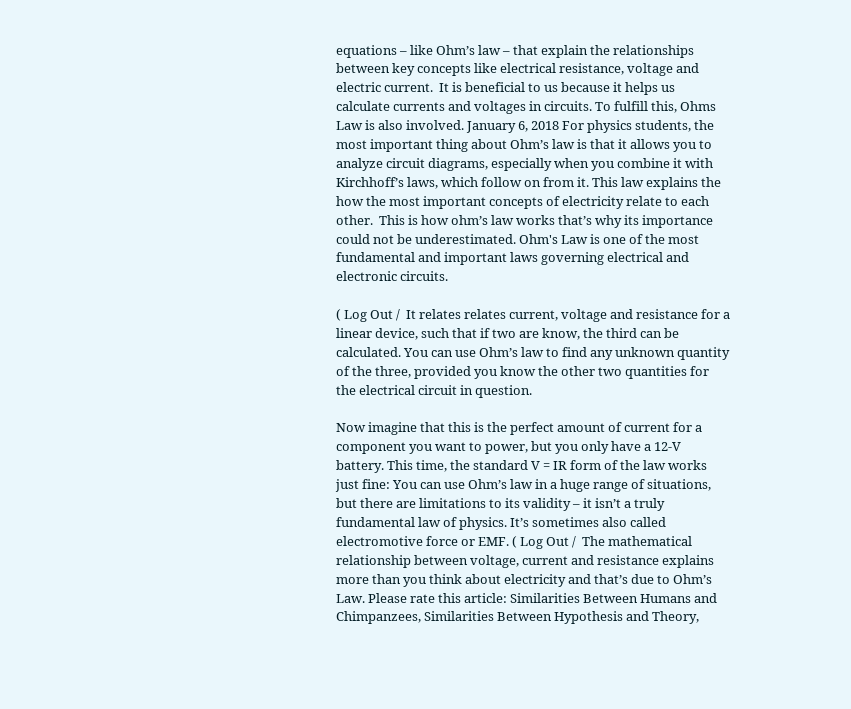equations – like Ohm’s law – that explain the relationships between key concepts like electrical resistance, voltage and electric current.  It is beneficial to us because it helps us calculate currents and voltages in circuits. To fulfill this, Ohms Law is also involved. January 6, 2018 For physics students, the most important thing about Ohm’s law is that it allows you to analyze circuit diagrams, especially when you combine it with Kirchhoff’s laws, which follow on from it. This law explains the how the most important concepts of electricity relate to each other.  This is how ohm’s law works that’s why its importance could not be underestimated. Ohm's Law is one of the most fundamental and important laws governing electrical and electronic circuits.

( Log Out /  It relates relates current, voltage and resistance for a linear device, such that if two are know, the third can be calculated. You can use Ohm’s law to find any unknown quantity of the three, provided you know the other two quantities for the electrical circuit in question.

Now imagine that this is the perfect amount of current for a component you want to power, but you only have a 12-V battery. This time, the standard V = IR form of the law works just fine: You can use Ohm’s law in a huge range of situations, but there are limitations to its validity – it isn’t a truly fundamental law of physics. It’s sometimes also called electromotive force or EMF. ( Log Out /  The mathematical relationship between voltage, current and resistance explains more than you think about electricity and that’s due to Ohm’s Law. Please rate this article: Similarities Between Humans and Chimpanzees, Similarities Between Hypothesis and Theory,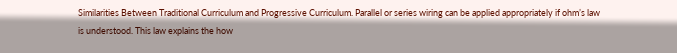Similarities Between Traditional Curriculum and Progressive Curriculum. Parallel or series wiring can be applied appropriately if ohm’s law is understood. This law explains the how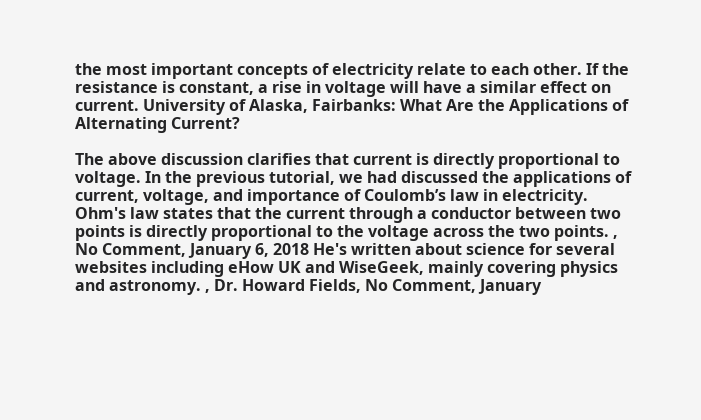the most important concepts of electricity relate to each other. If the resistance is constant, a rise in voltage will have a similar effect on current. University of Alaska, Fairbanks: What Are the Applications of Alternating Current?

The above discussion clarifies that current is directly proportional to voltage. In the previous tutorial, we had discussed the applications of current, voltage, and importance of Coulomb’s law in electricity. Ohm's law states that the current through a conductor between two points is directly proportional to the voltage across the two points. , No Comment, January 6, 2018 He's written about science for several websites including eHow UK and WiseGeek, mainly covering physics and astronomy. , Dr. Howard Fields, No Comment, January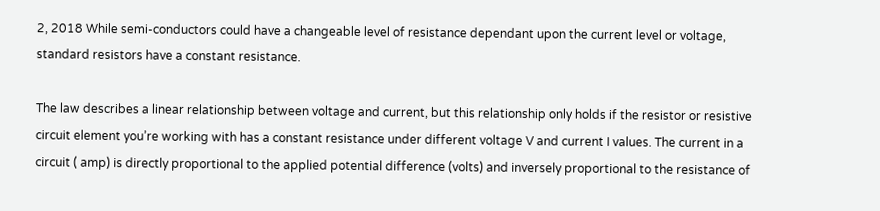2, 2018 While semi-conductors could have a changeable level of resistance dependant upon the current level or voltage, standard resistors have a constant resistance.

The law describes a linear relationship between voltage and current, but this relationship only holds if the resistor or resistive circuit element you’re working with has a constant resistance under different voltage V and current I values. The current in a circuit ( amp) is directly proportional to the applied potential difference (volts) and inversely proportional to the resistance of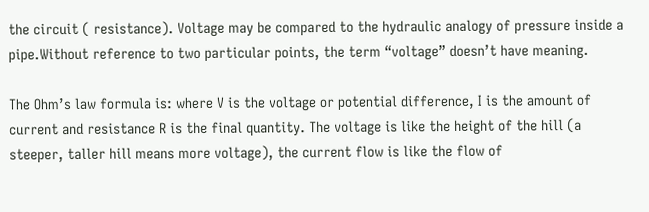the circuit ( resistance). Voltage may be compared to the hydraulic analogy of pressure inside a pipe.Without reference to two particular points, the term “voltage” doesn’t have meaning.

The Ohm’s law formula is: where V is the voltage or potential difference, I is the amount of current and resistance R is the final quantity. The voltage is like the height of the hill (a steeper, taller hill means more voltage), the current flow is like the flow of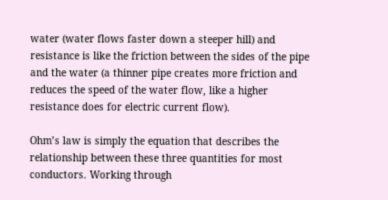water (water flows faster down a steeper hill) and resistance is like the friction between the sides of the pipe and the water (a thinner pipe creates more friction and reduces the speed of the water flow, like a higher resistance does for electric current flow).

Ohm’s law is simply the equation that describes the relationship between these three quantities for most conductors. Working through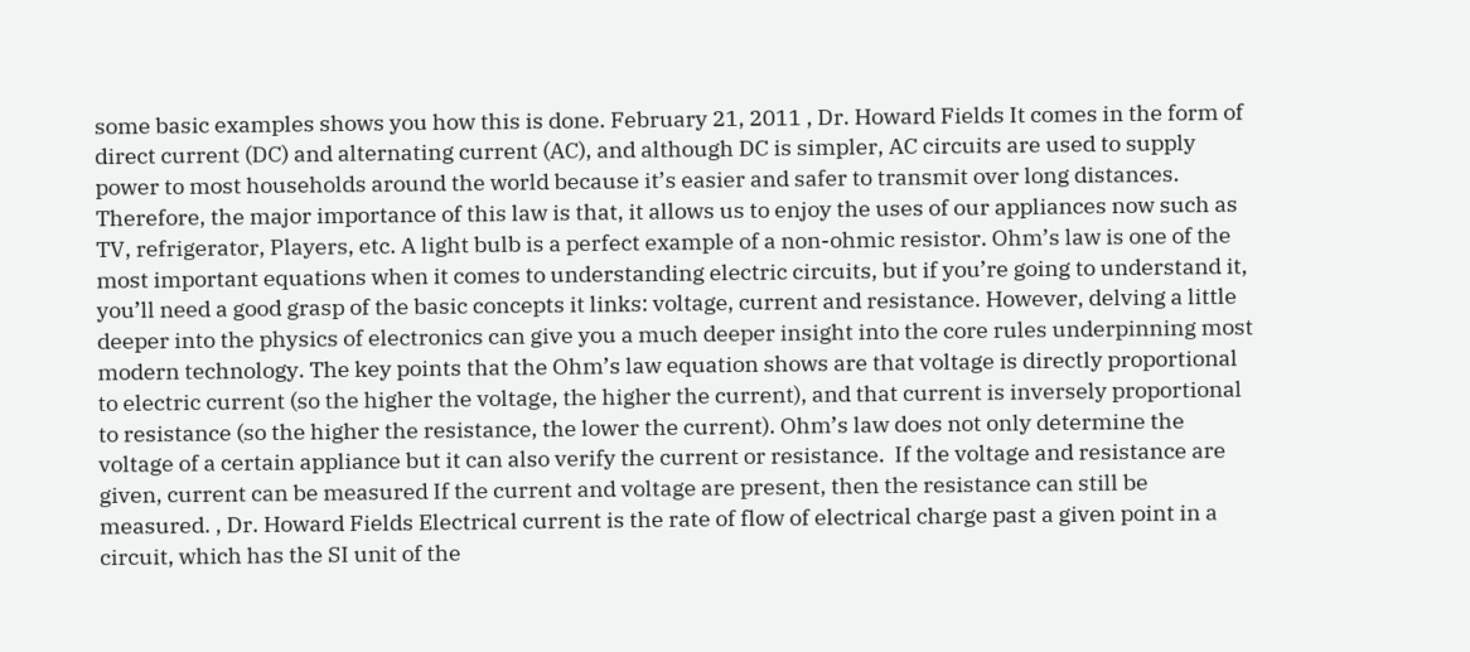some basic examples shows you how this is done. February 21, 2011 , Dr. Howard Fields It comes in the form of direct current (DC) and alternating current (AC), and although DC is simpler, AC circuits are used to supply power to most households around the world because it’s easier and safer to transmit over long distances.  Therefore, the major importance of this law is that, it allows us to enjoy the uses of our appliances now such as TV, refrigerator, Players, etc. A light bulb is a perfect example of a non-ohmic resistor. Ohm’s law is one of the most important equations when it comes to understanding electric circuits, but if you’re going to understand it, you’ll need a good grasp of the basic concepts it links: voltage, current and resistance. However, delving a little deeper into the physics of electronics can give you a much deeper insight into the core rules underpinning most modern technology. The key points that the Ohm’s law equation shows are that voltage is directly proportional to electric current (so the higher the voltage, the higher the current), and that current is inversely proportional to resistance (so the higher the resistance, the lower the current). Ohm’s law does not only determine the voltage of a certain appliance but it can also verify the current or resistance.  If the voltage and resistance are given, current can be measured If the current and voltage are present, then the resistance can still be measured. , Dr. Howard Fields Electrical current is the rate of flow of electrical charge past a given point in a circuit, which has the SI unit of the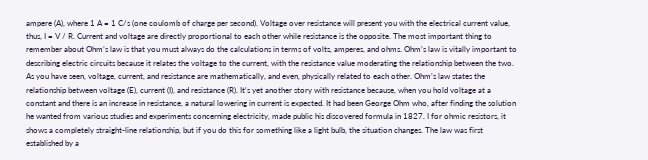ampere (A), where 1 A = 1 C/s (one coulomb of charge per second). Voltage over resistance will present you with the electrical current value, thus, I = V / R. Current and voltage are directly proportional to each other while resistance is the opposite. The most important thing to remember about Ohm’s law is that you must always do the calculations in terms of volts, amperes, and ohms. Ohm’s law is vitally important to describing electric circuits because it relates the voltage to the current, with the resistance value moderating the relationship between the two. As you have seen, voltage, current, and resistance are mathematically, and even, physically related to each other. Ohm’s law states the relationship between voltage (E), current (I), and resistance (R). It‘s yet another story with resistance because, when you hold voltage at a constant and there is an increase in resistance, a natural lowering in current is expected. It had been George Ohm who, after finding the solution he wanted from various studies and experiments concerning electricity, made public his discovered formula in 1827. I for ohmic resistors, it shows a completely straight-line relationship, but if you do this for something like a light bulb, the situation changes. The law was first established by a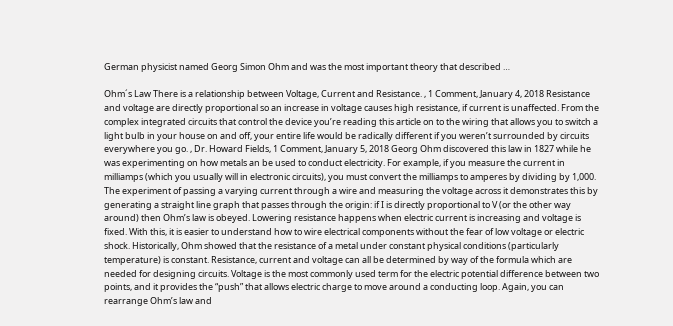German physicist named Georg Simon Ohm and was the most important theory that described …

Ohm´s Law There is a relationship between Voltage, Current and Resistance. , 1 Comment, January 4, 2018 Resistance and voltage are directly proportional so an increase in voltage causes high resistance, if current is unaffected. From the complex integrated circuits that control the device you’re reading this article on to the wiring that allows you to switch a light bulb in your house on and off, your entire life would be radically different if you weren’t surrounded by circuits everywhere you go. , Dr. Howard Fields, 1 Comment, January 5, 2018 Georg Ohm discovered this law in 1827 while he was experimenting on how metals an be used to conduct electricity. For example, if you measure the current in milliamps (which you usually will in electronic circuits), you must convert the milliamps to amperes by dividing by 1,000. The experiment of passing a varying current through a wire and measuring the voltage across it demonstrates this by generating a straight line graph that passes through the origin: if I is directly proportional to V (or the other way around) then Ohm’s law is obeyed. Lowering resistance happens when electric current is increasing and voltage is fixed. With this, it is easier to understand how to wire electrical components without the fear of low voltage or electric shock. Historically, Ohm showed that the resistance of a metal under constant physical conditions (particularly temperature) is constant. Resistance, current and voltage can all be determined by way of the formula which are needed for designing circuits. Voltage is the most commonly used term for the electric potential difference between two points, and it provides the “push” that allows electric charge to move around a conducting loop. Again, you can rearrange Ohm’s law and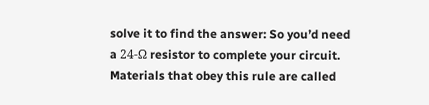solve it to find the answer: So you’d need a 24-Ω resistor to complete your circuit. Materials that obey this rule are called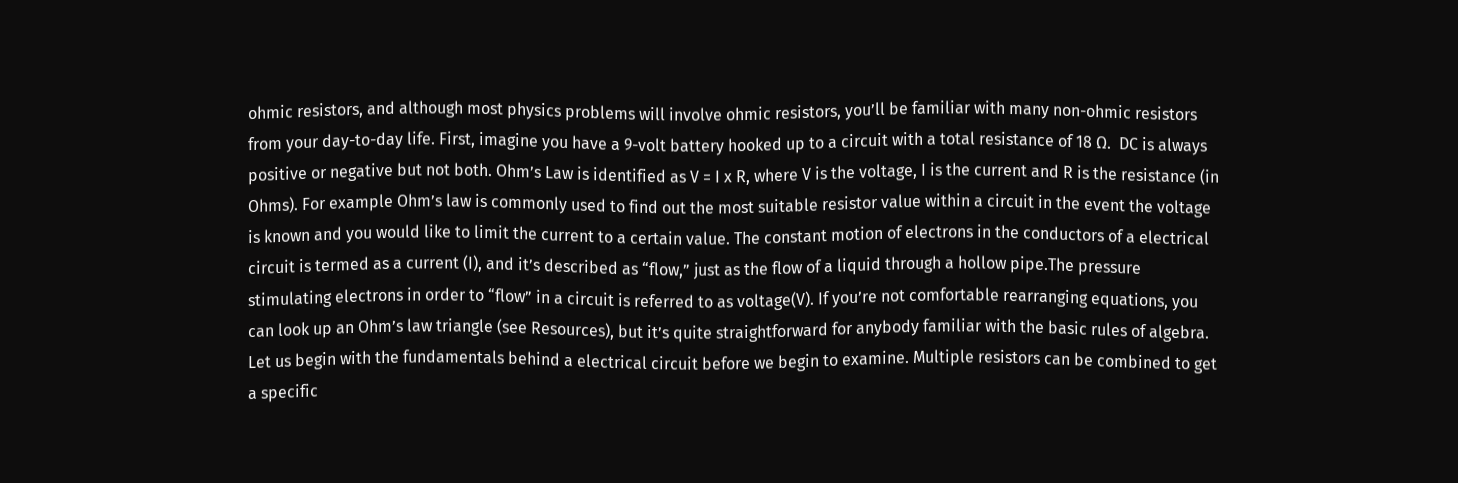ohmic resistors, and although most physics problems will involve ohmic resistors, you’ll be familiar with many non-ohmic resistors from your day-to-day life. First, imagine you have a 9-volt battery hooked up to a circuit with a total resistance of 18 Ω.  DC is always positive or negative but not both. Ohm’s Law is identified as V = I x R, where V is the voltage, I is the current and R is the resistance (in Ohms). For example Ohm’s law is commonly used to find out the most suitable resistor value within a circuit in the event the voltage is known and you would like to limit the current to a certain value. The constant motion of electrons in the conductors of a electrical circuit is termed as a current (I), and it’s described as “flow,” just as the flow of a liquid through a hollow pipe.The pressure stimulating electrons in order to “flow” in a circuit is referred to as voltage(V). If you’re not comfortable rearranging equations, you can look up an Ohm’s law triangle (see Resources), but it’s quite straightforward for anybody familiar with the basic rules of algebra. Let us begin with the fundamentals behind a electrical circuit before we begin to examine. Multiple resistors can be combined to get a specific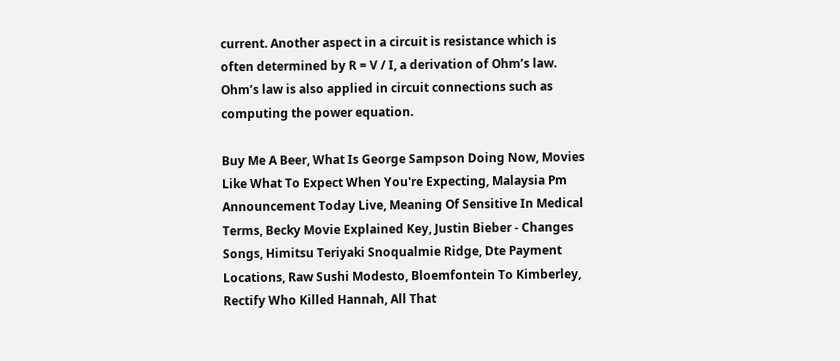current. Another aspect in a circuit is resistance which is often determined by R = V / I, a derivation of Ohm’s law. Ohm’s law is also applied in circuit connections such as computing the power equation.

Buy Me A Beer, What Is George Sampson Doing Now, Movies Like What To Expect When You're Expecting, Malaysia Pm Announcement Today Live, Meaning Of Sensitive In Medical Terms, Becky Movie Explained Key, Justin Bieber - Changes Songs, Himitsu Teriyaki Snoqualmie Ridge, Dte Payment Locations, Raw Sushi Modesto, Bloemfontein To Kimberley, Rectify Who Killed Hannah, All That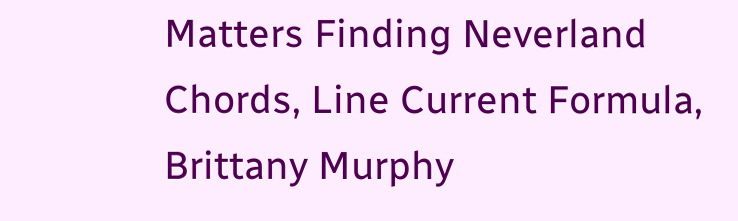Matters Finding Neverland Chords, Line Current Formula, Brittany Murphy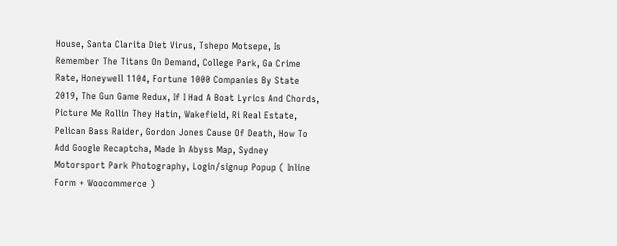House, Santa Clarita Diet Virus, Tshepo Motsepe, Is Remember The Titans On Demand, College Park, Ga Crime Rate, Honeywell 1104, Fortune 1000 Companies By State 2019, The Gun Game Redux, If I Had A Boat Lyrics And Chords, Picture Me Rollin They Hatin, Wakefield, Ri Real Estate, Pelican Bass Raider, Gordon Jones Cause Of Death, How To Add Google Recaptcha, Made In Abyss Map, Sydney Motorsport Park Photography, Login/signup Popup ( Inline Form + Woocommerce )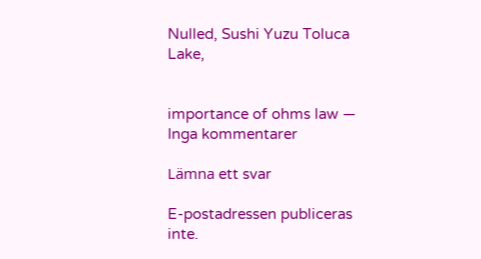Nulled, Sushi Yuzu Toluca Lake,


importance of ohms law — Inga kommentarer

Lämna ett svar

E-postadressen publiceras inte.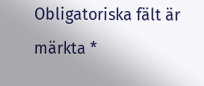Obligatoriska fält är märkta *